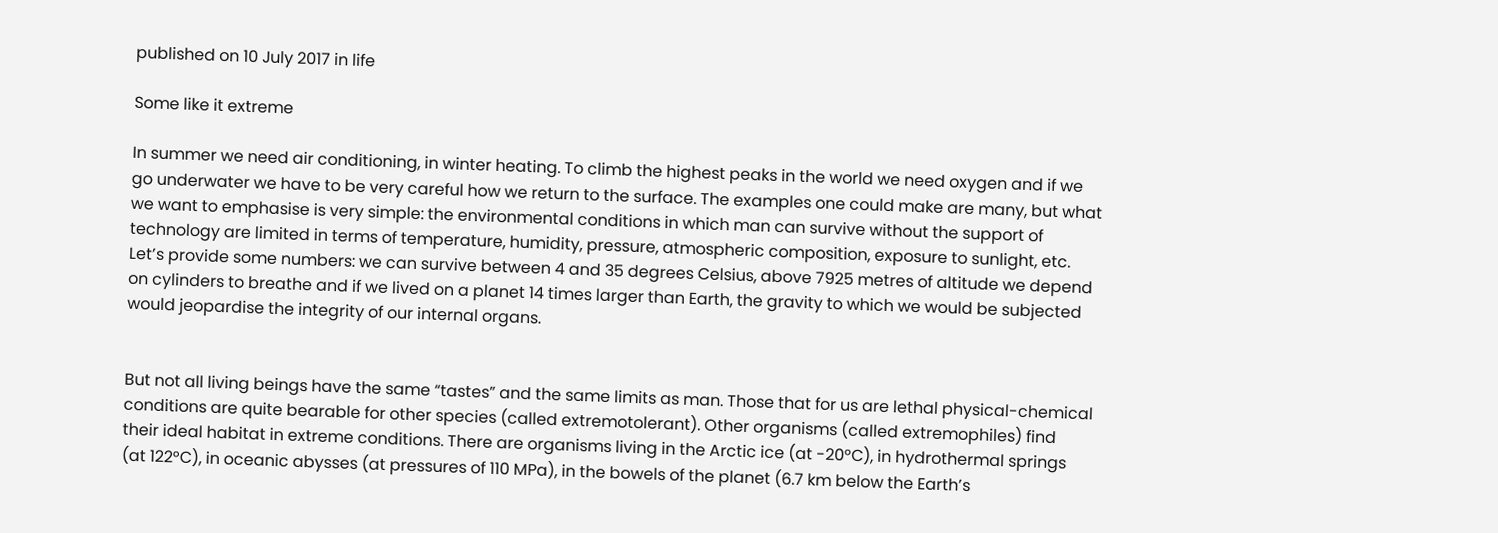published on 10 July 2017 in life

Some like it extreme

In summer we need air conditioning, in winter heating. To climb the highest peaks in the world we need oxygen and if we go underwater we have to be very careful how we return to the surface. The examples one could make are many, but what we want to emphasise is very simple: the environmental conditions in which man can survive without the support of technology are limited in terms of temperature, humidity, pressure, atmospheric composition, exposure to sunlight, etc. Let’s provide some numbers: we can survive between 4 and 35 degrees Celsius, above 7925 metres of altitude we depend on cylinders to breathe and if we lived on a planet 14 times larger than Earth, the gravity to which we would be subjected would jeopardise the integrity of our internal organs.


But not all living beings have the same “tastes” and the same limits as man. Those that for us are lethal physical-chemical conditions are quite bearable for other species (called extremotolerant). Other organisms (called extremophiles) find their ideal habitat in extreme conditions. There are organisms living in the Arctic ice (at -20°C), in hydrothermal springs (at 122°C), in oceanic abysses (at pressures of 110 MPa), in the bowels of the planet (6.7 km below the Earth’s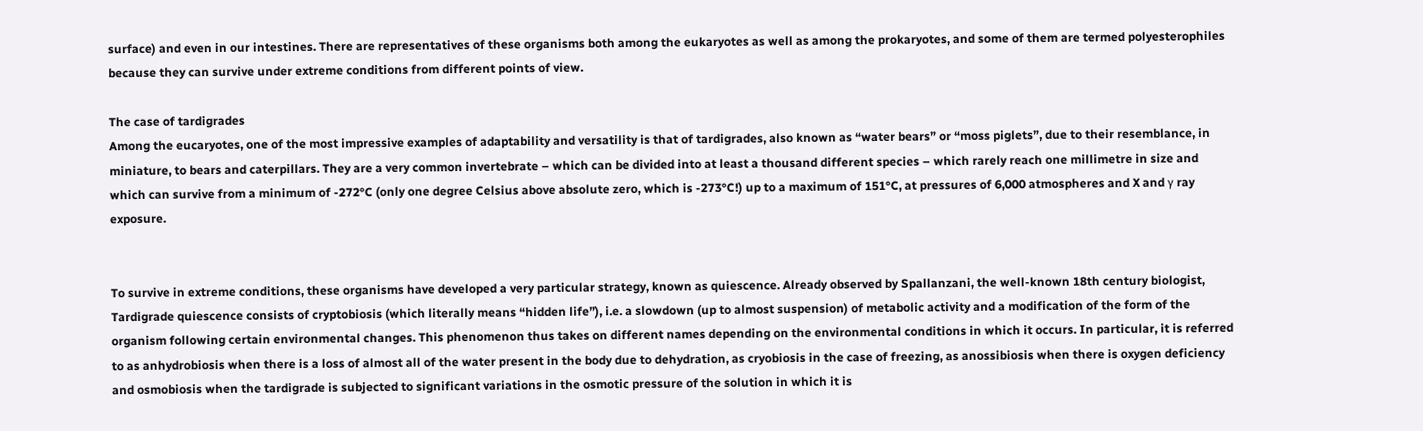surface) and even in our intestines. There are representatives of these organisms both among the eukaryotes as well as among the prokaryotes, and some of them are termed polyesterophiles because they can survive under extreme conditions from different points of view.

The case of tardigrades
Among the eucaryotes, one of the most impressive examples of adaptability and versatility is that of tardigrades, also known as “water bears” or “moss piglets”, due to their resemblance, in miniature, to bears and caterpillars. They are a very common invertebrate – which can be divided into at least a thousand different species – which rarely reach one millimetre in size and which can survive from a minimum of -272°C (only one degree Celsius above absolute zero, which is -273°C!) up to a maximum of 151°C, at pressures of 6,000 atmospheres and X and γ ray exposure.


To survive in extreme conditions, these organisms have developed a very particular strategy, known as quiescence. Already observed by Spallanzani, the well-known 18th century biologist, Tardigrade quiescence consists of cryptobiosis (which literally means “hidden life”), i.e. a slowdown (up to almost suspension) of metabolic activity and a modification of the form of the organism following certain environmental changes. This phenomenon thus takes on different names depending on the environmental conditions in which it occurs. In particular, it is referred to as anhydrobiosis when there is a loss of almost all of the water present in the body due to dehydration, as cryobiosis in the case of freezing, as anossibiosis when there is oxygen deficiency and osmobiosis when the tardigrade is subjected to significant variations in the osmotic pressure of the solution in which it is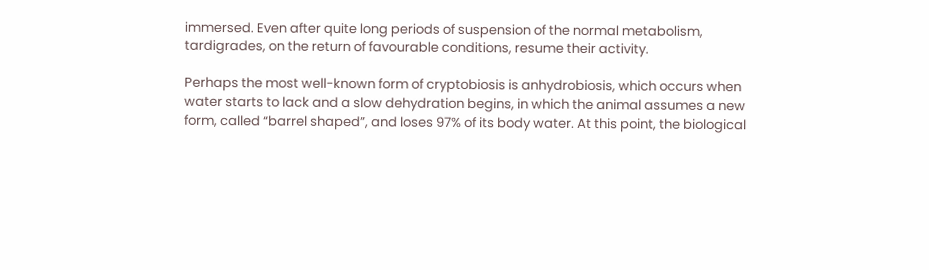immersed. Even after quite long periods of suspension of the normal metabolism, tardigrades, on the return of favourable conditions, resume their activity.

Perhaps the most well-known form of cryptobiosis is anhydrobiosis, which occurs when water starts to lack and a slow dehydration begins, in which the animal assumes a new form, called “barrel shaped”, and loses 97% of its body water. At this point, the biological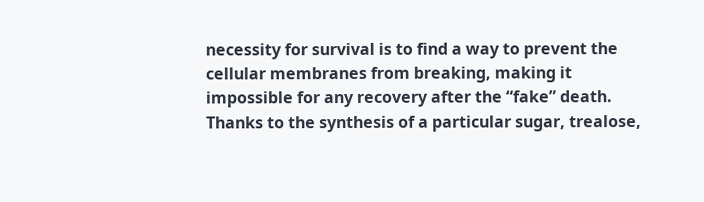necessity for survival is to find a way to prevent the cellular membranes from breaking, making it impossible for any recovery after the “fake” death. Thanks to the synthesis of a particular sugar, trealose,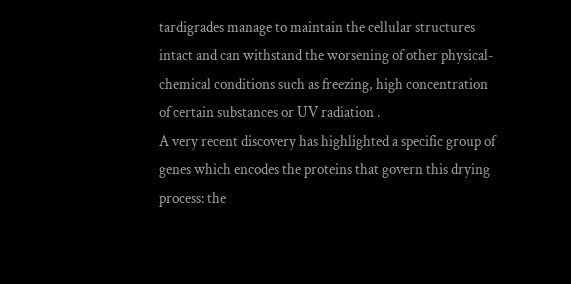tardigrades manage to maintain the cellular structures intact and can withstand the worsening of other physical-chemical conditions such as freezing, high concentration of certain substances or UV radiation .
A very recent discovery has highlighted a specific group of genes which encodes the proteins that govern this drying process: the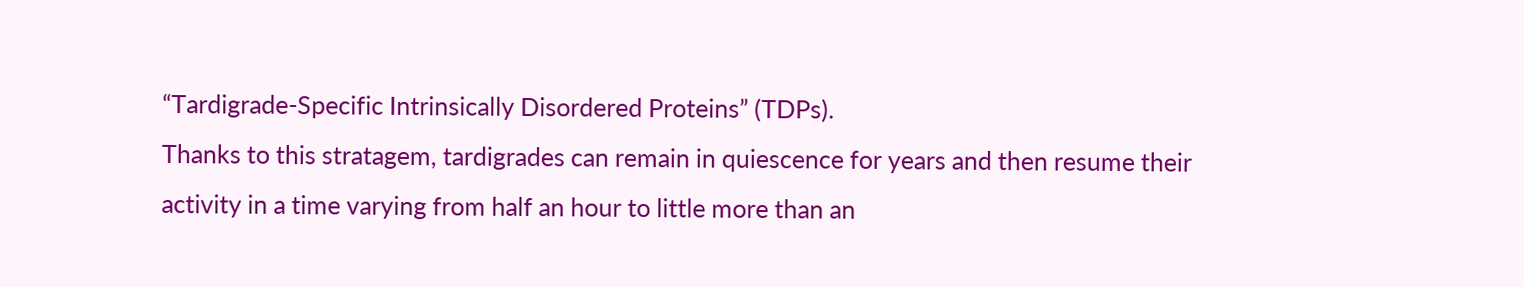“Tardigrade-Specific Intrinsically Disordered Proteins” (TDPs).
Thanks to this stratagem, tardigrades can remain in quiescence for years and then resume their activity in a time varying from half an hour to little more than an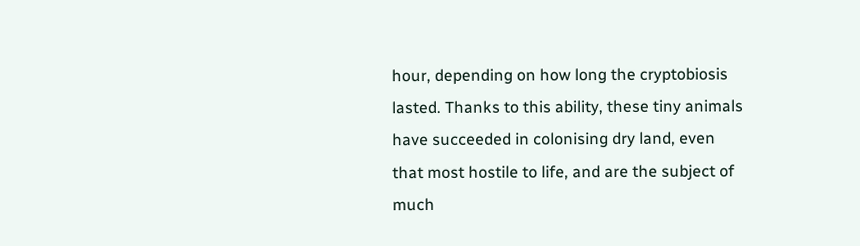hour, depending on how long the cryptobiosis lasted. Thanks to this ability, these tiny animals have succeeded in colonising dry land, even that most hostile to life, and are the subject of much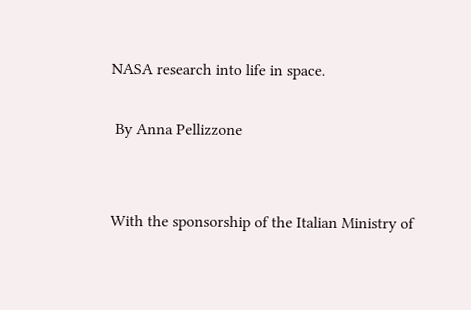NASA research into life in space.

 By Anna Pellizzone


With the sponsorship of the Italian Ministry of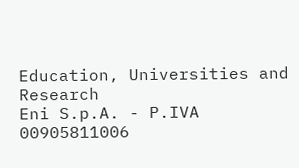Education, Universities and Research
Eni S.p.A. - P.IVA 00905811006